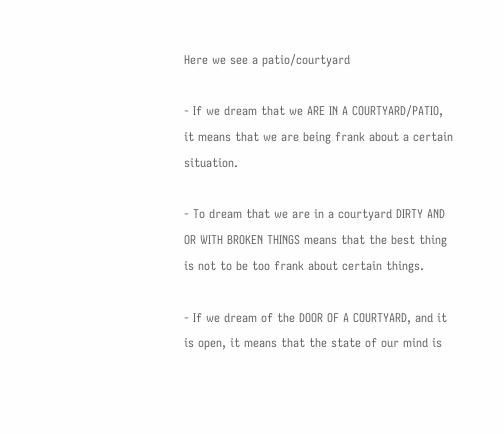Here we see a patio/courtyard

- If we dream that we ARE IN A COURTYARD/PATIO, it means that we are being frank about a certain situation.

- To dream that we are in a courtyard DIRTY AND OR WITH BROKEN THINGS means that the best thing is not to be too frank about certain things.

- If we dream of the DOOR OF A COURTYARD, and it is open, it means that the state of our mind is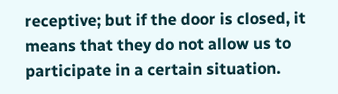receptive; but if the door is closed, it means that they do not allow us to participate in a certain situation.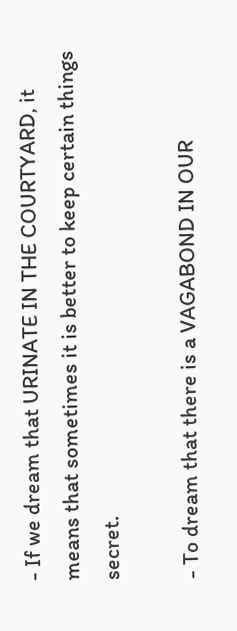- If we dream that URINATE IN THE COURTYARD, it means that sometimes it is better to keep certain things secret.

- To dream that there is a VAGABOND IN OUR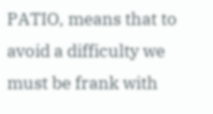PATIO, means that to avoid a difficulty we must be frank with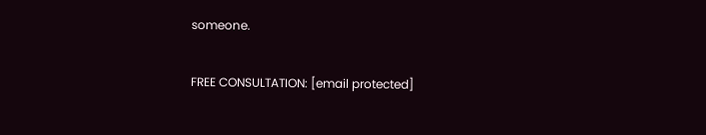someone.

FREE CONSULTATION: [email protected]